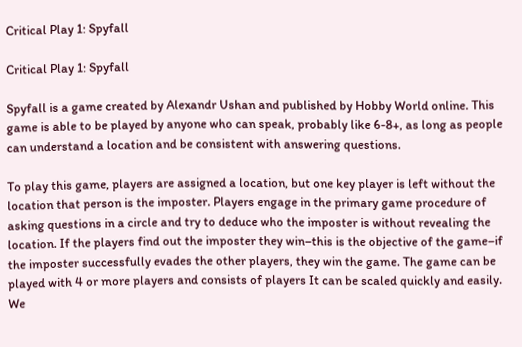Critical Play 1: Spyfall

Critical Play 1: Spyfall

Spyfall is a game created by Alexandr Ushan and published by Hobby World online. This game is able to be played by anyone who can speak, probably like 6-8+, as long as people can understand a location and be consistent with answering questions.

To play this game, players are assigned a location, but one key player is left without the location that person is the imposter. Players engage in the primary game procedure of asking questions in a circle and try to deduce who the imposter is without revealing the location. If the players find out the imposter they win–this is the objective of the game–if the imposter successfully evades the other players, they win the game. The game can be played with 4 or more players and consists of players It can be scaled quickly and easily. We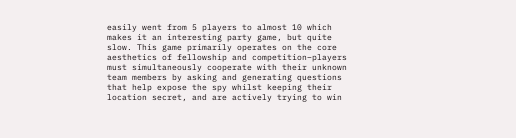easily went from 5 players to almost 10 which makes it an interesting party game, but quite slow. This game primarily operates on the core aesthetics of fellowship and competition–players must simultaneously cooperate with their unknown team members by asking and generating questions that help expose the spy whilst keeping their location secret, and are actively trying to win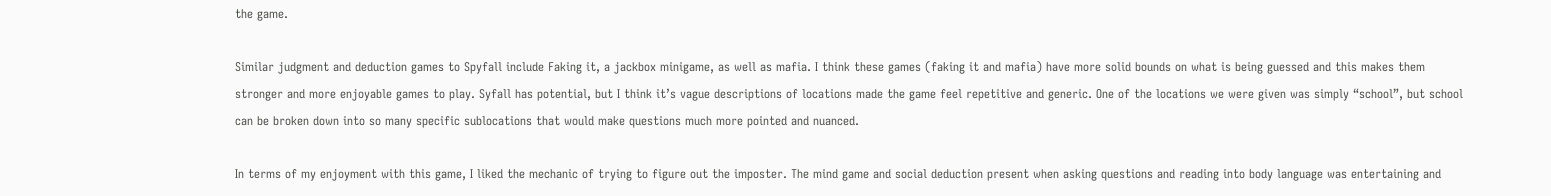the game.

Similar judgment and deduction games to Spyfall include Faking it, a jackbox minigame, as well as mafia. I think these games (faking it and mafia) have more solid bounds on what is being guessed and this makes them stronger and more enjoyable games to play. Syfall has potential, but I think it’s vague descriptions of locations made the game feel repetitive and generic. One of the locations we were given was simply “school”, but school can be broken down into so many specific sublocations that would make questions much more pointed and nuanced.

In terms of my enjoyment with this game, I liked the mechanic of trying to figure out the imposter. The mind game and social deduction present when asking questions and reading into body language was entertaining and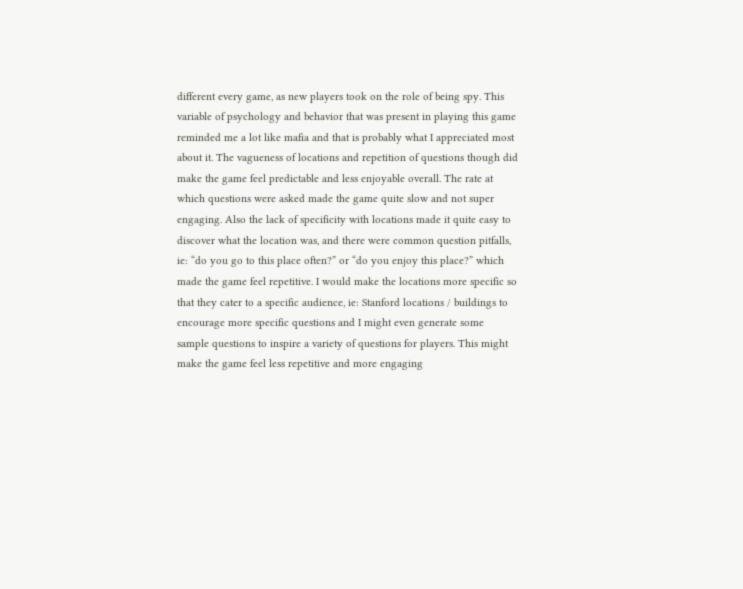different every game, as new players took on the role of being spy. This variable of psychology and behavior that was present in playing this game reminded me a lot like mafia and that is probably what I appreciated most about it. The vagueness of locations and repetition of questions though did make the game feel predictable and less enjoyable overall. The rate at which questions were asked made the game quite slow and not super engaging. Also the lack of specificity with locations made it quite easy to discover what the location was, and there were common question pitfalls, ie: “do you go to this place often?” or “do you enjoy this place?” which made the game feel repetitive. I would make the locations more specific so that they cater to a specific audience, ie: Stanford locations / buildings to encourage more specific questions and I might even generate some sample questions to inspire a variety of questions for players. This might make the game feel less repetitive and more engaging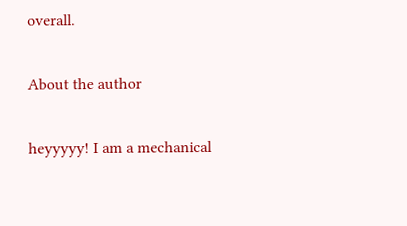overall.

About the author

heyyyyy! I am a mechanical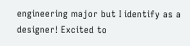engineering major but I identify as a designer! Excited to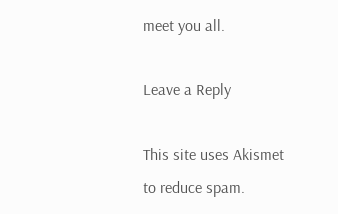meet you all.

Leave a Reply

This site uses Akismet to reduce spam.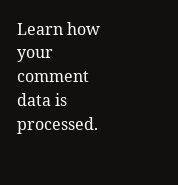Learn how your comment data is processed.